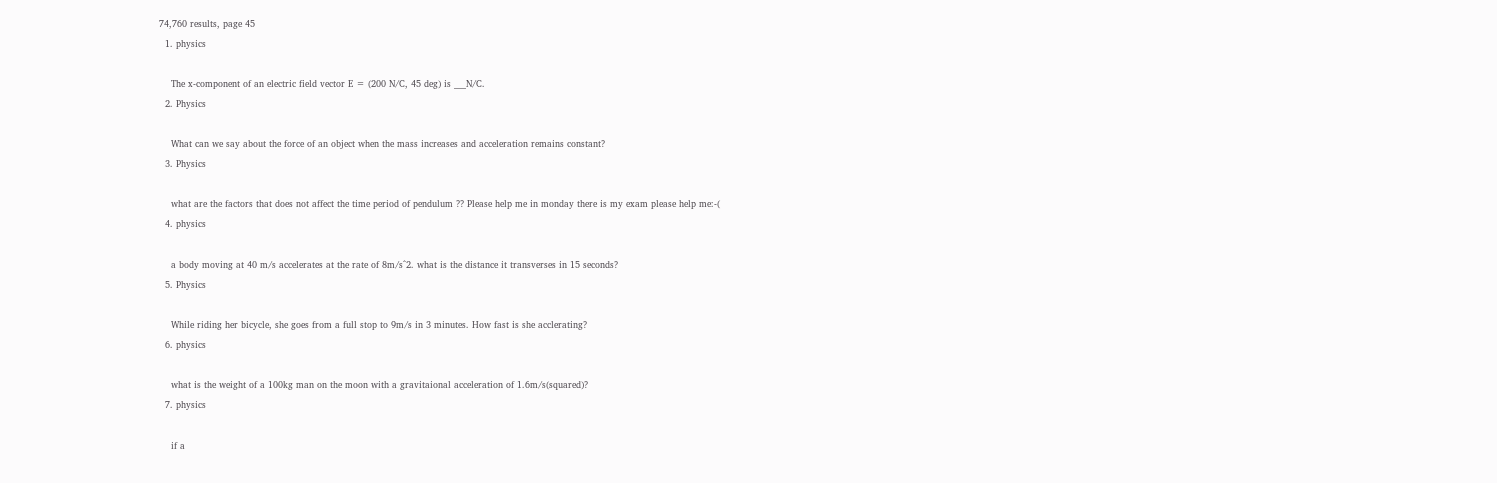74,760 results, page 45
  1. physics

    The x-component of an electric field vector E = (200 N/C, 45 deg) is ___N/C.
  2. Physics

    What can we say about the force of an object when the mass increases and acceleration remains constant?
  3. Physics

    what are the factors that does not affect the time period of pendulum ?? Please help me in monday there is my exam please help me:-(
  4. physics

    a body moving at 40 m/s accelerates at the rate of 8m/s^2. what is the distance it transverses in 15 seconds?
  5. Physics

    While riding her bicycle, she goes from a full stop to 9m/s in 3 minutes. How fast is she acclerating?
  6. physics

    what is the weight of a 100kg man on the moon with a gravitaional acceleration of 1.6m/s(squared)?
  7. physics

    if a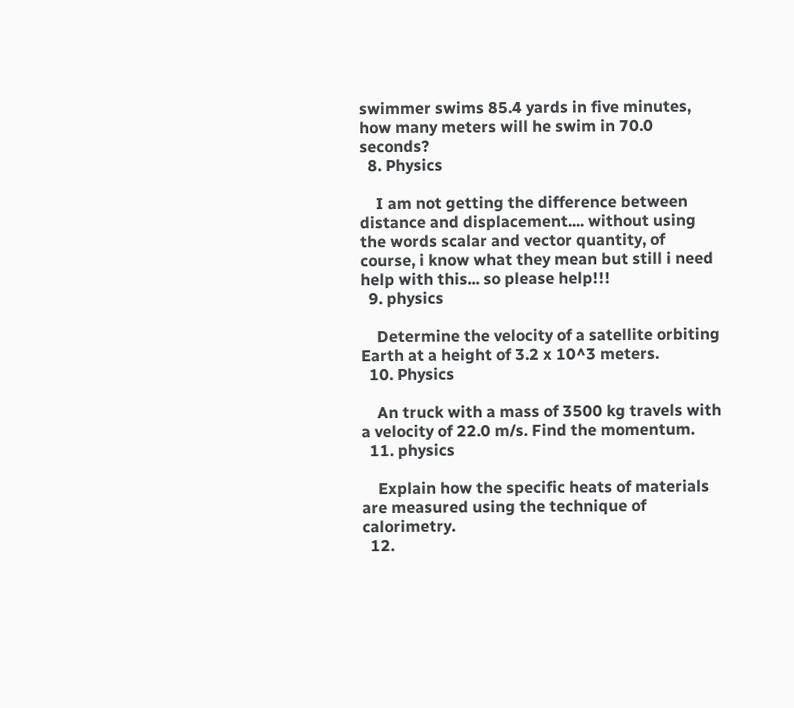swimmer swims 85.4 yards in five minutes, how many meters will he swim in 70.0 seconds?
  8. Physics

    I am not getting the difference between distance and displacement.... without using the words scalar and vector quantity, of course, i know what they mean but still i need help with this... so please help!!!
  9. physics

    Determine the velocity of a satellite orbiting Earth at a height of 3.2 x 10^3 meters.
  10. Physics

    An truck with a mass of 3500 kg travels with a velocity of 22.0 m/s. Find the momentum.
  11. physics

    Explain how the specific heats of materials are measured using the technique of calorimetry.
  12.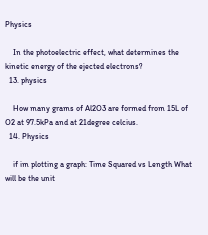Physics

    In the photoelectric effect, what determines the kinetic energy of the ejected electrons?
  13. physics

    How many grams of Al2O3 are formed from 15L of O2 at 97.5kPa and at 21degree celcius.
  14. Physics

    if im plotting a graph: Time Squared vs Length What will be the unit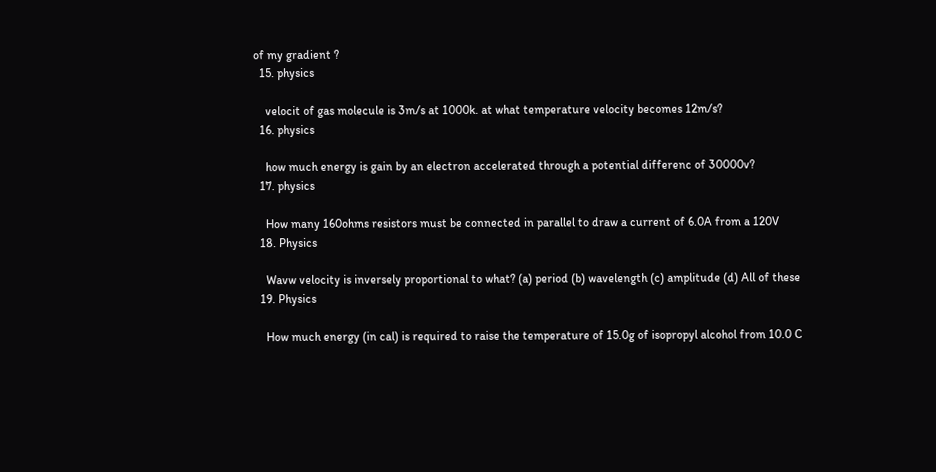of my gradient ?
  15. physics

    velocit of gas molecule is 3m/s at 1000k. at what temperature velocity becomes 12m/s?
  16. physics

    how much energy is gain by an electron accelerated through a potential differenc of 30000v?
  17. physics

    How many 160ohms resistors must be connected in parallel to draw a current of 6.0A from a 120V
  18. Physics

    Wavw velocity is inversely proportional to what? (a) period (b) wavelength (c) amplitude (d) All of these
  19. Physics

    How much energy (in cal) is required to raise the temperature of 15.0g of isopropyl alcohol from 10.0 C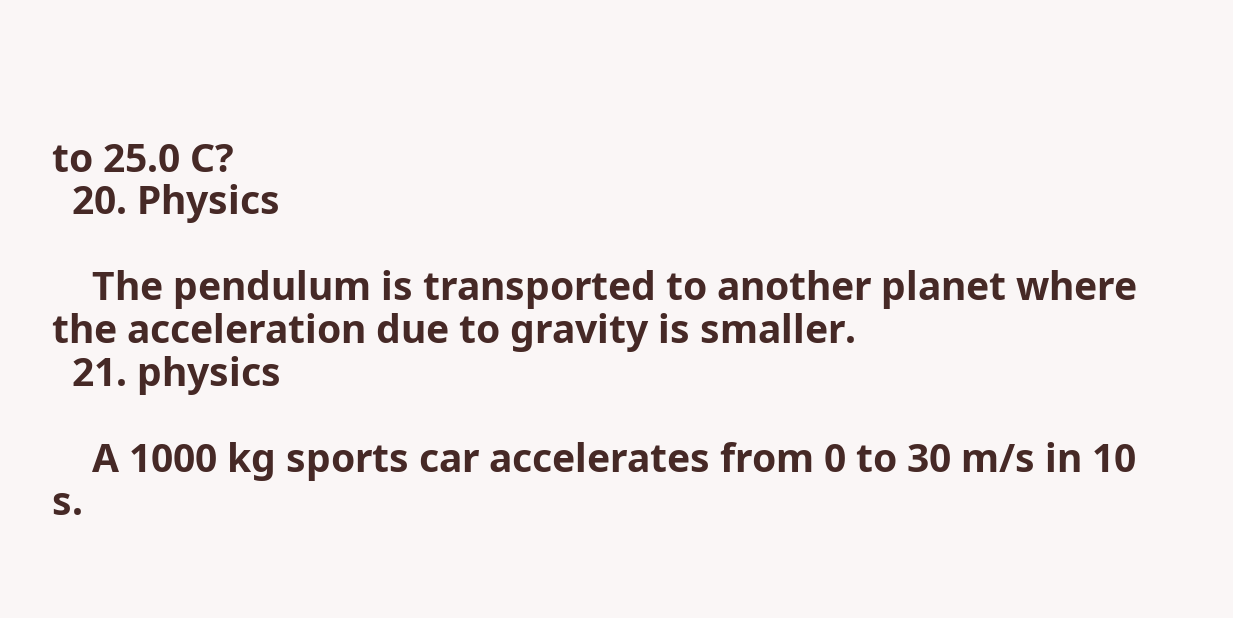to 25.0 C?
  20. Physics

    The pendulum is transported to another planet where the acceleration due to gravity is smaller.
  21. physics

    A 1000 kg sports car accelerates from 0 to 30 m/s in 10 s.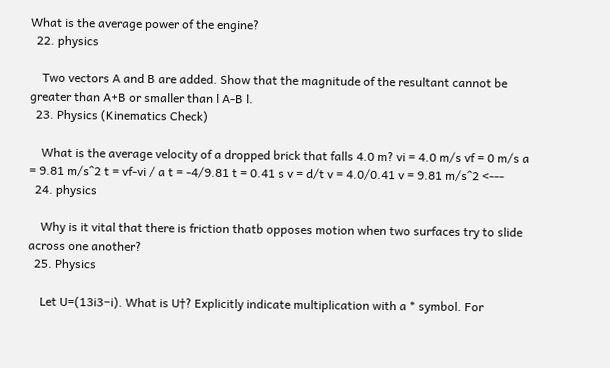What is the average power of the engine?
  22. physics

    Two vectors A and B are added. Show that the magnitude of the resultant cannot be greater than A+B or smaller than l A-B l.
  23. Physics (Kinematics Check)

    What is the average velocity of a dropped brick that falls 4.0 m? vi = 4.0 m/s vf = 0 m/s a = 9.81 m/s^2 t = vf-vi / a t = -4/9.81 t = 0.41 s v = d/t v = 4.0/0.41 v = 9.81 m/s^2 <---
  24. physics

    Why is it vital that there is friction thatb opposes motion when two surfaces try to slide across one another?
  25. Physics

    Let U=(13i3−i). What is U†? Explicitly indicate multiplication with a * symbol. For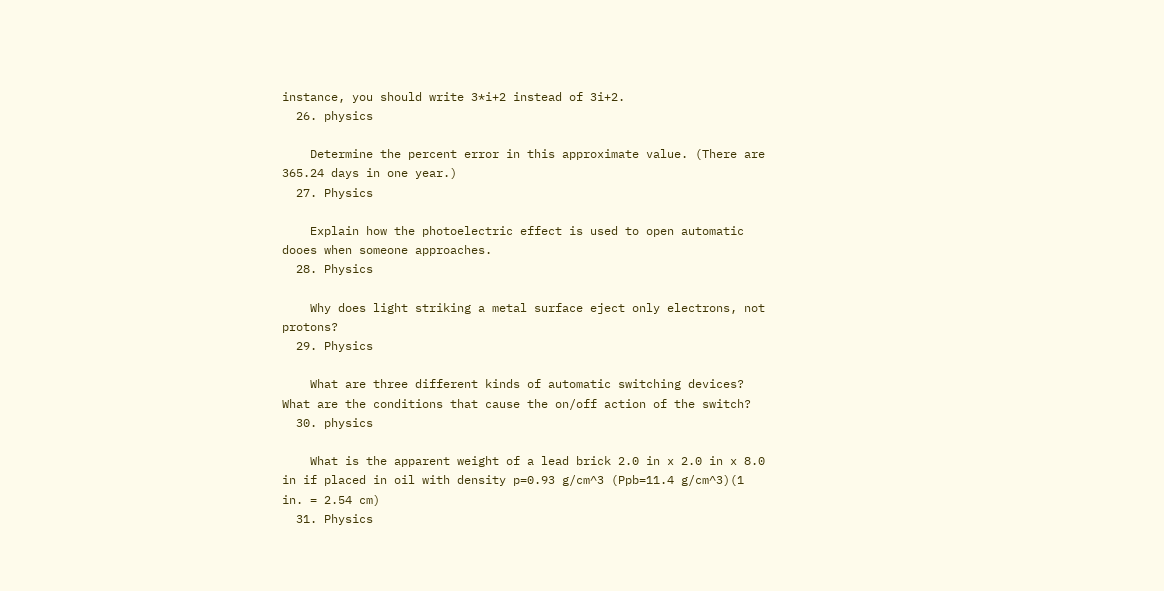instance, you should write 3*i+2 instead of 3i+2.
  26. physics

    Determine the percent error in this approximate value. (There are 365.24 days in one year.)
  27. Physics

    Explain how the photoelectric effect is used to open automatic dooes when someone approaches.
  28. Physics

    Why does light striking a metal surface eject only electrons, not protons?
  29. Physics

    What are three different kinds of automatic switching devices? What are the conditions that cause the on/off action of the switch?
  30. physics

    What is the apparent weight of a lead brick 2.0 in x 2.0 in x 8.0 in if placed in oil with density p=0.93 g/cm^3 (Ppb=11.4 g/cm^3)(1 in. = 2.54 cm)
  31. Physics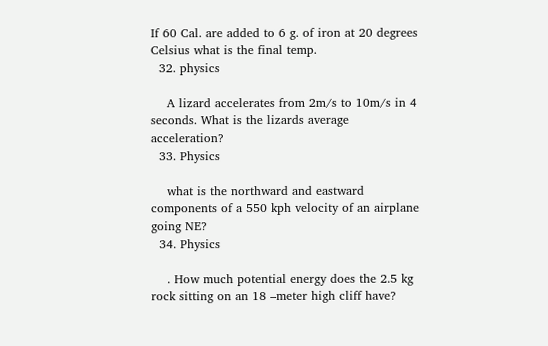If 60 Cal. are added to 6 g. of iron at 20 degrees Celsius what is the final temp.
  32. physics

    A lizard accelerates from 2m/s to 10m/s in 4 seconds. What is the lizards average acceleration?
  33. Physics

    what is the northward and eastward components of a 550 kph velocity of an airplane going NE?
  34. Physics

    . How much potential energy does the 2.5 kg rock sitting on an 18 –meter high cliff have?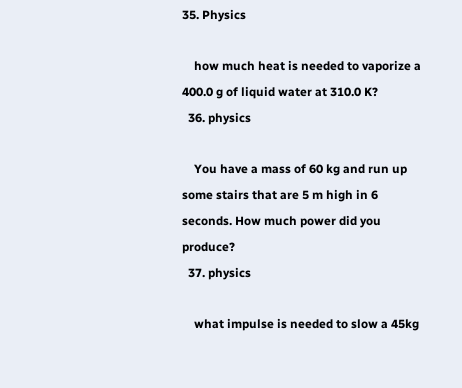35. Physics

    how much heat is needed to vaporize a 400.0 g of liquid water at 310.0 K?
  36. physics

    You have a mass of 60 kg and run up some stairs that are 5 m high in 6 seconds. How much power did you produce?
  37. physics

    what impulse is needed to slow a 45kg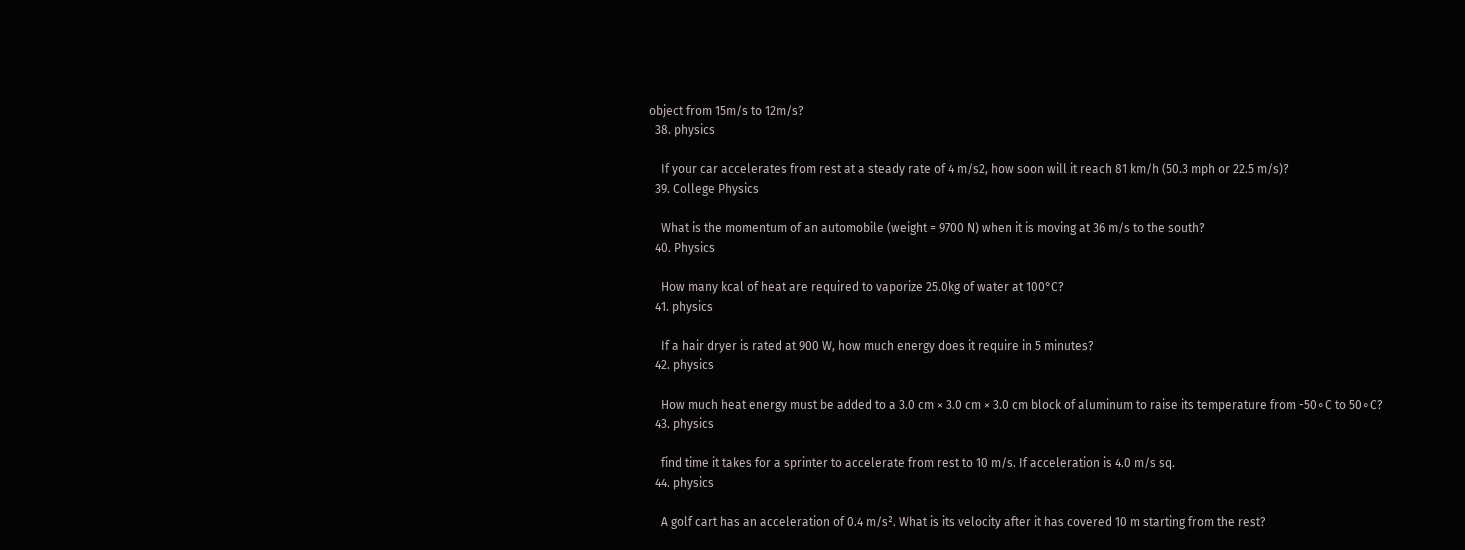object from 15m/s to 12m/s?
  38. physics

    If your car accelerates from rest at a steady rate of 4 m/s2, how soon will it reach 81 km/h (50.3 mph or 22.5 m/s)?
  39. College Physics

    What is the momentum of an automobile (weight = 9700 N) when it is moving at 36 m/s to the south?
  40. Physics

    How many kcal of heat are required to vaporize 25.0kg of water at 100°C?
  41. physics

    If a hair dryer is rated at 900 W, how much energy does it require in 5 minutes?
  42. physics

    How much heat energy must be added to a 3.0 cm × 3.0 cm × 3.0 cm block of aluminum to raise its temperature from -50∘C to 50∘C?
  43. physics

    find time it takes for a sprinter to accelerate from rest to 10 m/s. If acceleration is 4.0 m/s sq.
  44. physics

    A golf cart has an acceleration of 0.4 m/s². What is its velocity after it has covered 10 m starting from the rest?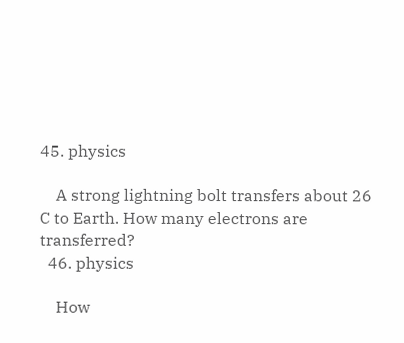45. physics

    A strong lightning bolt transfers about 26 C to Earth. How many electrons are transferred?
  46. physics

    How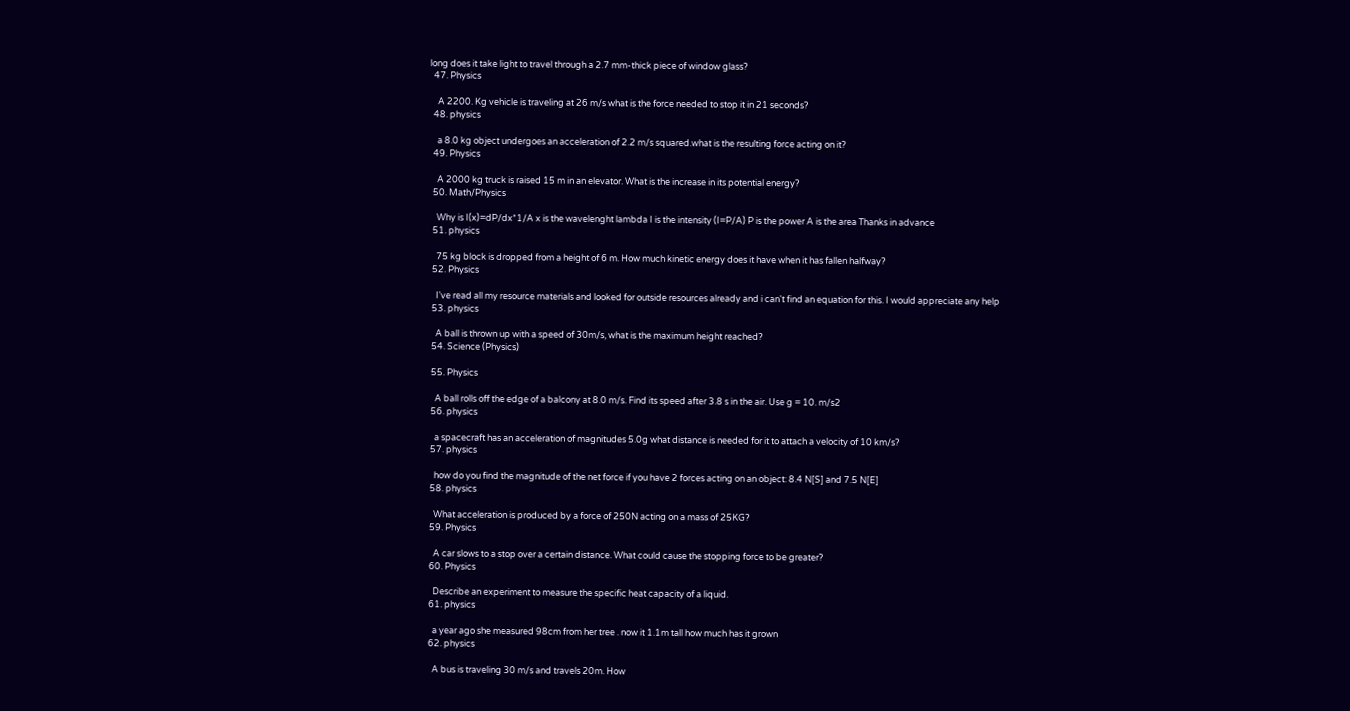long does it take light to travel through a 2.7 mm-thick piece of window glass?
  47. Physics

    A 2200. Kg vehicle is traveling at 26 m/s what is the force needed to stop it in 21 seconds?
  48. physics

    a 8.0 kg object undergoes an acceleration of 2.2 m/s squared.what is the resulting force acting on it?
  49. Physics

    A 2000 kg truck is raised 15 m in an elevator. What is the increase in its potential energy?
  50. Math/Physics

    Why is I(x)=dP/dx*1/A x is the wavelenght lambda I is the intensity (I=P/A) P is the power A is the area Thanks in advance
  51. physics

    75 kg block is dropped from a height of 6 m. How much kinetic energy does it have when it has fallen halfway?
  52. Physics

    I've read all my resource materials and looked for outside resources already and i can't find an equation for this. I would appreciate any help
  53. physics

    A ball is thrown up with a speed of 30m/s, what is the maximum height reached?
  54. Science (Physics)

  55. Physics

    A ball rolls off the edge of a balcony at 8.0 m/s. Find its speed after 3.8 s in the air. Use g = 10. m/s2
  56. physics

    a spacecraft has an acceleration of magnitudes 5.0g what distance is needed for it to attach a velocity of 10 km/s?
  57. physics

    how do you find the magnitude of the net force if you have 2 forces acting on an object: 8.4 N[S] and 7.5 N[E]
  58. physics

    What acceleration is produced by a force of 250N acting on a mass of 25KG?
  59. Physics

    A car slows to a stop over a certain distance. What could cause the stopping force to be greater?
  60. Physics

    Describe an experiment to measure the specific heat capacity of a liquid.
  61. physics

    a year ago she measured 98cm from her tree . now it 1.1m tall how much has it grown
  62. physics

    A bus is traveling 30 m/s and travels 20m. How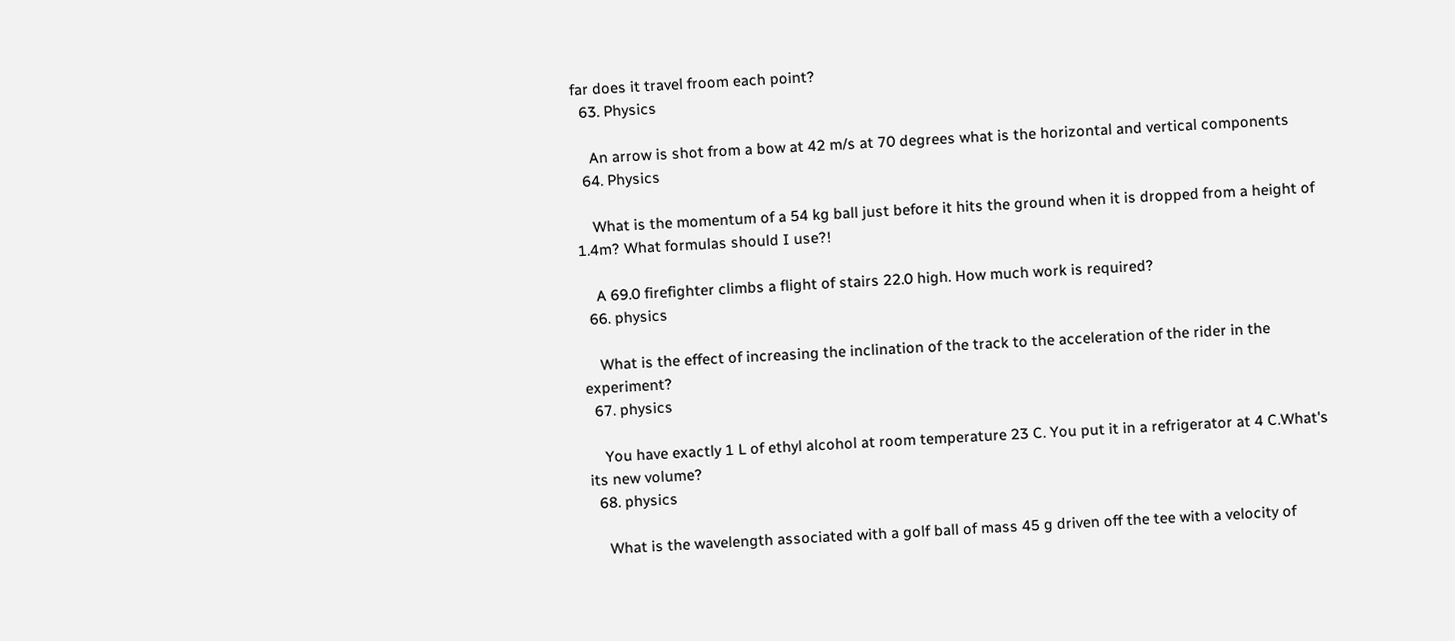far does it travel froom each point?
  63. Physics

    An arrow is shot from a bow at 42 m/s at 70 degrees what is the horizontal and vertical components
  64. Physics

    What is the momentum of a 54 kg ball just before it hits the ground when it is dropped from a height of 1.4m? What formulas should I use?!

    A 69.0 firefighter climbs a flight of stairs 22.0 high. How much work is required?
  66. physics

    What is the effect of increasing the inclination of the track to the acceleration of the rider in the experiment?
  67. physics

    You have exactly 1 L of ethyl alcohol at room temperature 23 C. You put it in a refrigerator at 4 C.What's its new volume?
  68. physics

    What is the wavelength associated with a golf ball of mass 45 g driven off the tee with a velocity of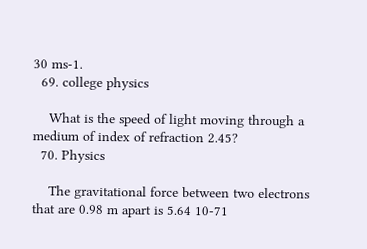30 ms-1.
  69. college physics

    What is the speed of light moving through a medium of index of refraction 2.45?
  70. Physics

    The gravitational force between two electrons that are 0.98 m apart is 5.64 10-71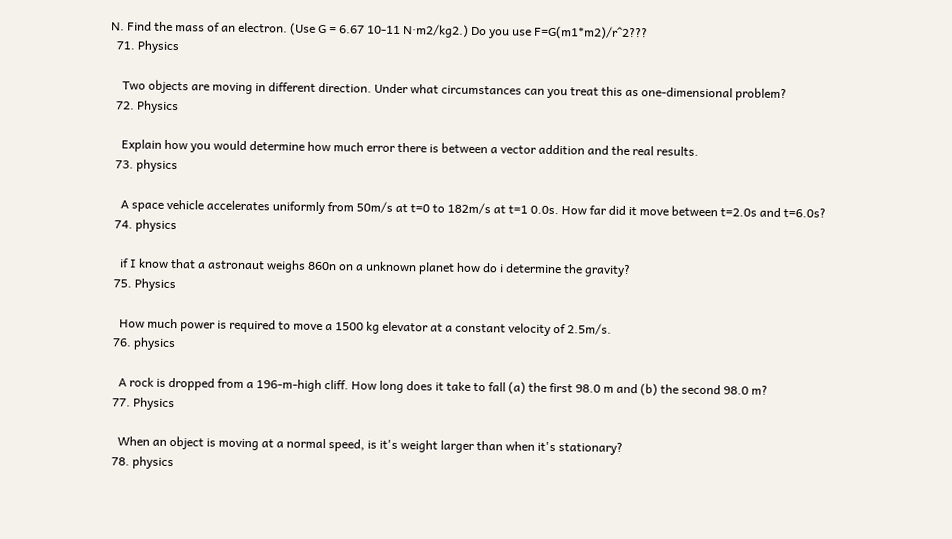N. Find the mass of an electron. (Use G = 6.67 10-11 N·m2/kg2.) Do you use F=G(m1*m2)/r^2???
  71. Physics

    Two objects are moving in different direction. Under what circumstances can you treat this as one-dimensional problem?
  72. Physics

    Explain how you would determine how much error there is between a vector addition and the real results.
  73. physics

    A space vehicle accelerates uniformly from 50m/s at t=0 to 182m/s at t=1 0.0s. How far did it move between t=2.0s and t=6.0s?
  74. physics

    if I know that a astronaut weighs 860n on a unknown planet how do i determine the gravity?
  75. Physics

    How much power is required to move a 1500 kg elevator at a constant velocity of 2.5m/s.
  76. physics

    A rock is dropped from a 196-m-high cliff. How long does it take to fall (a) the first 98.0 m and (b) the second 98.0 m?
  77. Physics

    When an object is moving at a normal speed, is it's weight larger than when it's stationary?
  78. physics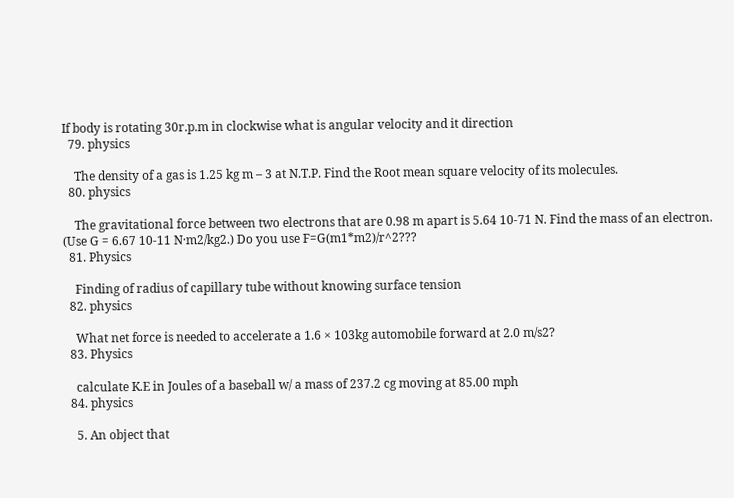If body is rotating 30r.p.m in clockwise what is angular velocity and it direction
  79. physics

    The density of a gas is 1.25 kg m – 3 at N.T.P. Find the Root mean square velocity of its molecules.
  80. physics

    The gravitational force between two electrons that are 0.98 m apart is 5.64 10-71 N. Find the mass of an electron. (Use G = 6.67 10-11 N·m2/kg2.) Do you use F=G(m1*m2)/r^2???
  81. Physics

    Finding of radius of capillary tube without knowing surface tension
  82. physics

    What net force is needed to accelerate a 1.6 × 103kg automobile forward at 2.0 m/s2?
  83. Physics

    calculate K.E in Joules of a baseball w/ a mass of 237.2 cg moving at 85.00 mph
  84. physics

    5. An object that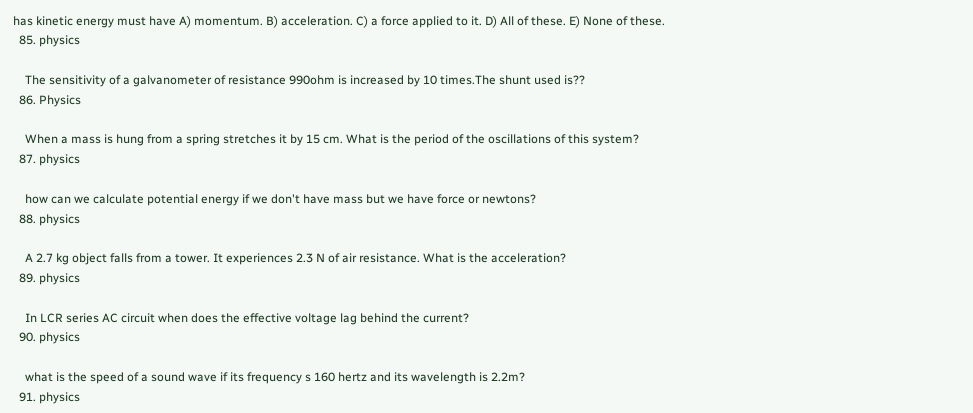has kinetic energy must have A) momentum. B) acceleration. C) a force applied to it. D) All of these. E) None of these.
  85. physics

    The sensitivity of a galvanometer of resistance 990ohm is increased by 10 times.The shunt used is??
  86. Physics

    When a mass is hung from a spring stretches it by 15 cm. What is the period of the oscillations of this system?
  87. physics

    how can we calculate potential energy if we don't have mass but we have force or newtons?
  88. physics

    A 2.7 kg object falls from a tower. It experiences 2.3 N of air resistance. What is the acceleration?
  89. physics

    In LCR series AC circuit when does the effective voltage lag behind the current?
  90. physics

    what is the speed of a sound wave if its frequency s 160 hertz and its wavelength is 2.2m?
  91. physics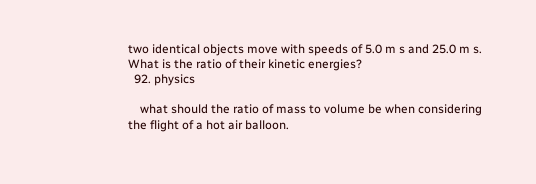two identical objects move with speeds of 5.0 m s and 25.0 m s. What is the ratio of their kinetic energies?
  92. physics

    what should the ratio of mass to volume be when considering the flight of a hot air balloon.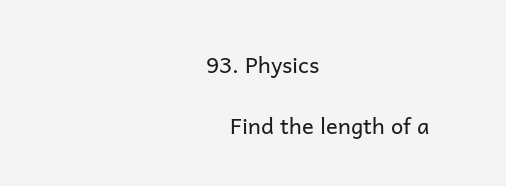93. Physics

    Find the length of a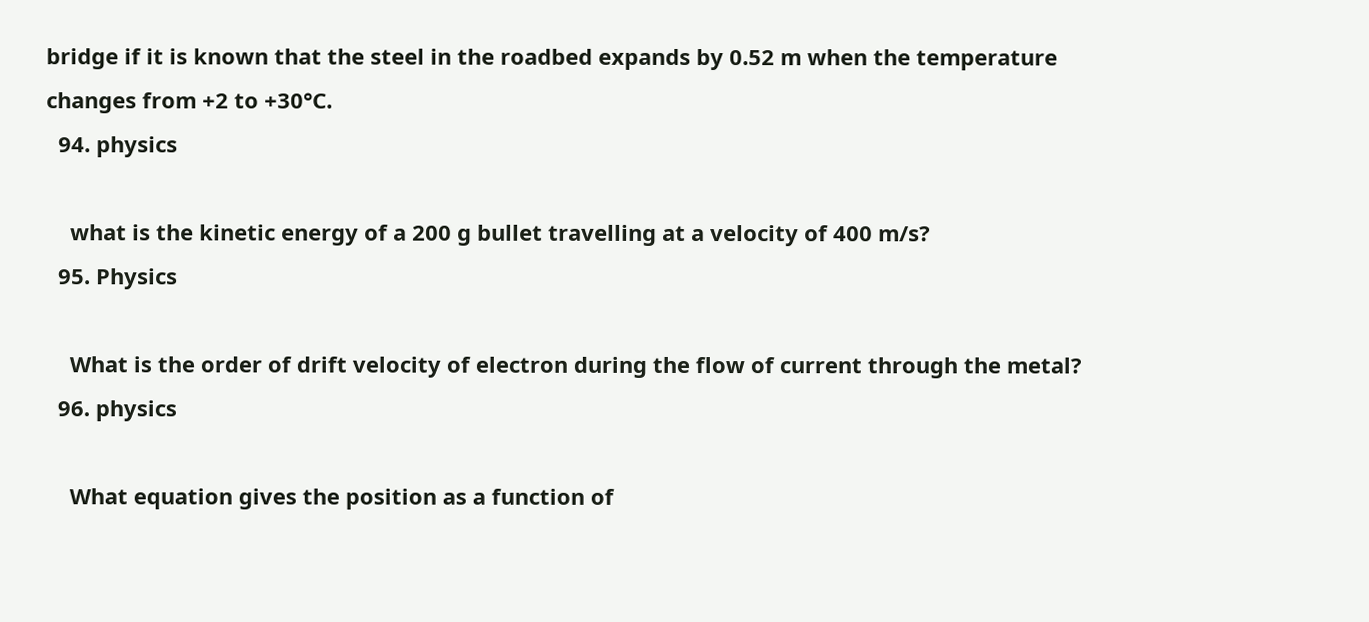bridge if it is known that the steel in the roadbed expands by 0.52 m when the temperature changes from +2 to +30°C.
  94. physics

    what is the kinetic energy of a 200 g bullet travelling at a velocity of 400 m/s?
  95. Physics

    What is the order of drift velocity of electron during the flow of current through the metal?
  96. physics

    What equation gives the position as a function of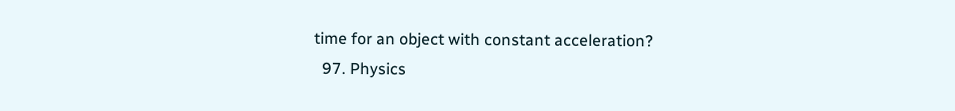time for an object with constant acceleration?
  97. Physics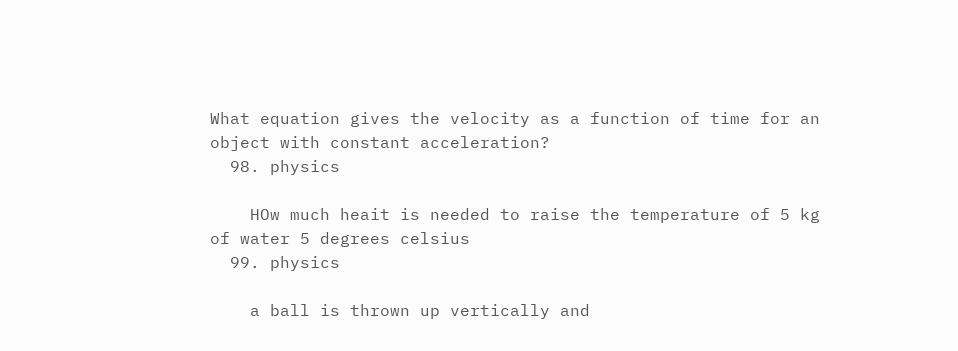What equation gives the velocity as a function of time for an object with constant acceleration?
  98. physics

    HOw much heait is needed to raise the temperature of 5 kg of water 5 degrees celsius
  99. physics

    a ball is thrown up vertically and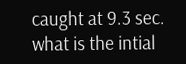caught at 9.3 sec. what is the intial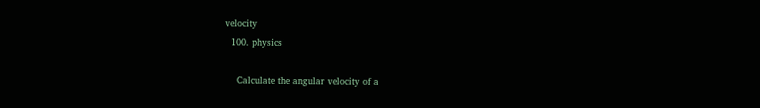velocity
  100. physics

    Calculate the angular velocity of a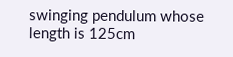swinging pendulum whose length is 125cm